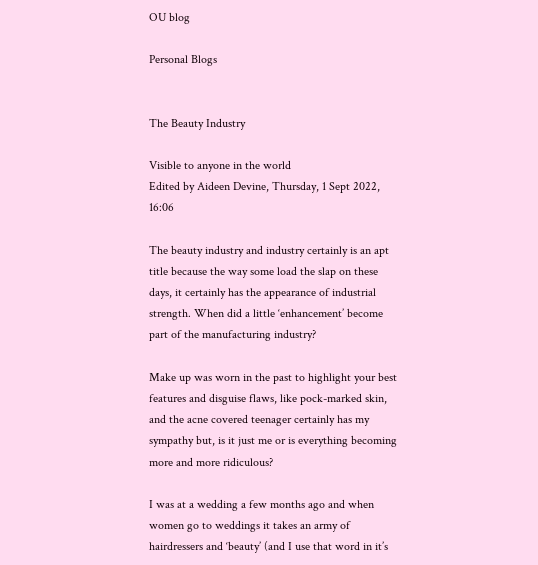OU blog

Personal Blogs


The Beauty Industry

Visible to anyone in the world
Edited by Aideen Devine, Thursday, 1 Sept 2022, 16:06

The beauty industry and industry certainly is an apt title because the way some load the slap on these days, it certainly has the appearance of industrial strength. When did a little ‘enhancement’ become part of the manufacturing industry?

Make up was worn in the past to highlight your best features and disguise flaws, like pock-marked skin, and the acne covered teenager certainly has my sympathy but, is it just me or is everything becoming more and more ridiculous?

I was at a wedding a few months ago and when women go to weddings it takes an army of hairdressers and ‘beauty’ (and I use that word in it’s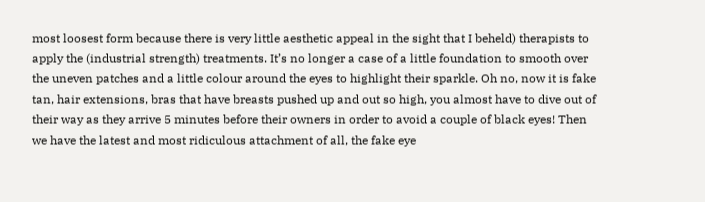most loosest form because there is very little aesthetic appeal in the sight that I beheld) therapists to apply the (industrial strength) treatments. It’s no longer a case of a little foundation to smooth over the uneven patches and a little colour around the eyes to highlight their sparkle. Oh no, now it is fake tan, hair extensions, bras that have breasts pushed up and out so high, you almost have to dive out of their way as they arrive 5 minutes before their owners in order to avoid a couple of black eyes! Then we have the latest and most ridiculous attachment of all, the fake eye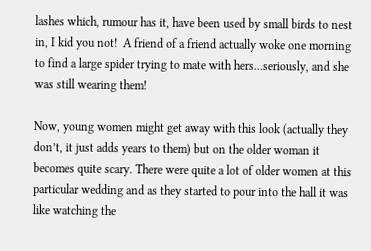lashes which, rumour has it, have been used by small birds to nest in, I kid you not!  A friend of a friend actually woke one morning to find a large spider trying to mate with hers…seriously, and she was still wearing them!

Now, young women might get away with this look (actually they don’t, it just adds years to them) but on the older woman it becomes quite scary. There were quite a lot of older women at this particular wedding and as they started to pour into the hall it was like watching the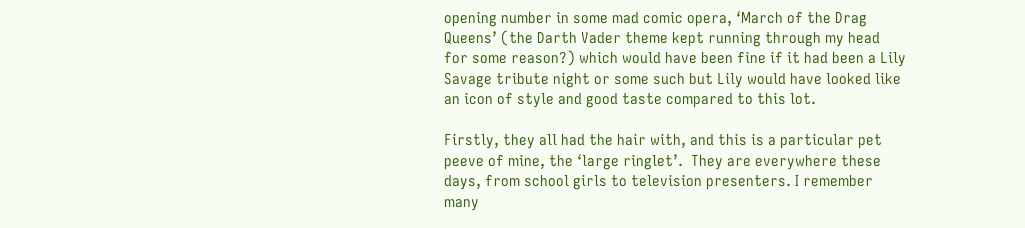opening number in some mad comic opera, ‘March of the Drag Queens’ (the Darth Vader theme kept running through my head for some reason?) which would have been fine if it had been a Lily Savage tribute night or some such but Lily would have looked like an icon of style and good taste compared to this lot.

Firstly, they all had the hair with, and this is a particular pet peeve of mine, the ‘large ringlet’.  They are everywhere these days, from school girls to television presenters. I remember many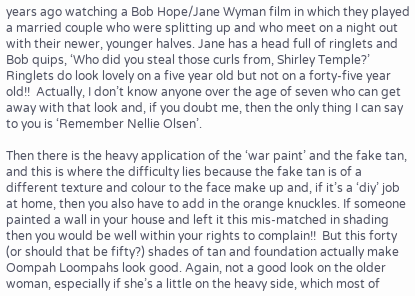years ago watching a Bob Hope/Jane Wyman film in which they played a married couple who were splitting up and who meet on a night out with their newer, younger halves. Jane has a head full of ringlets and Bob quips, ‘Who did you steal those curls from, Shirley Temple?’ Ringlets do look lovely on a five year old but not on a forty-five year old!!  Actually, I don’t know anyone over the age of seven who can get away with that look and, if you doubt me, then the only thing I can say to you is ‘Remember Nellie Olsen’.

Then there is the heavy application of the ‘war paint’ and the fake tan, and this is where the difficulty lies because the fake tan is of a different texture and colour to the face make up and, if it’s a ‘diy’ job at home, then you also have to add in the orange knuckles. If someone painted a wall in your house and left it this mis-matched in shading then you would be well within your rights to complain!!  But this forty (or should that be fifty?) shades of tan and foundation actually make Oompah Loompahs look good. Again, not a good look on the older woman, especially if she’s a little on the heavy side, which most of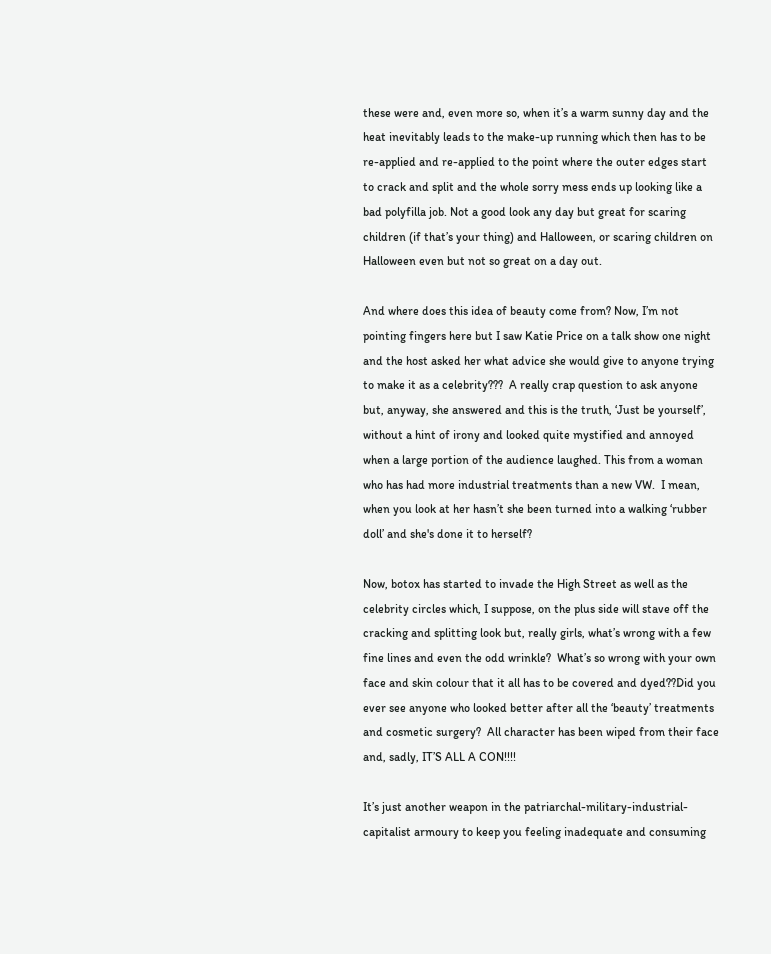these were and, even more so, when it’s a warm sunny day and the heat inevitably leads to the make-up running which then has to be re-applied and re-applied to the point where the outer edges start to crack and split and the whole sorry mess ends up looking like a bad polyfilla job. Not a good look any day but great for scaring children (if that’s your thing) and Halloween, or scaring children on Halloween even but not so great on a day out.

And where does this idea of beauty come from? Now, I’m not pointing fingers here but I saw Katie Price on a talk show one night and the host asked her what advice she would give to anyone trying to make it as a celebrity???  A really crap question to ask anyone but, anyway, she answered and this is the truth, ‘Just be yourself’, without a hint of irony and looked quite mystified and annoyed when a large portion of the audience laughed. This from a woman who has had more industrial treatments than a new VW.  I mean, when you look at her hasn’t she been turned into a walking ‘rubber doll’ and she's done it to herself?

Now, botox has started to invade the High Street as well as the celebrity circles which, I suppose, on the plus side will stave off the cracking and splitting look but, really girls, what’s wrong with a few fine lines and even the odd wrinkle?  What’s so wrong with your own face and skin colour that it all has to be covered and dyed??Did you ever see anyone who looked better after all the ‘beauty’ treatments and cosmetic surgery?  All character has been wiped from their face and, sadly, IT’S ALL A CON!!!!

It’s just another weapon in the patriarchal-military-industrial-capitalist armoury to keep you feeling inadequate and consuming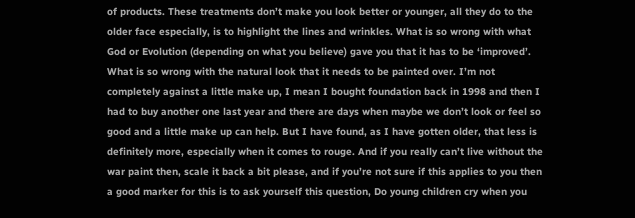of products. These treatments don’t make you look better or younger, all they do to the older face especially, is to highlight the lines and wrinkles. What is so wrong with what God or Evolution (depending on what you believe) gave you that it has to be ‘improved’. What is so wrong with the natural look that it needs to be painted over. I’m not completely against a little make up, I mean I bought foundation back in 1998 and then I had to buy another one last year and there are days when maybe we don’t look or feel so good and a little make up can help. But I have found, as I have gotten older, that less is definitely more, especially when it comes to rouge. And if you really can’t live without the war paint then, scale it back a bit please, and if you’re not sure if this applies to you then a good marker for this is to ask yourself this question, Do young children cry when you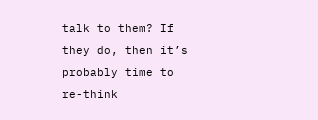talk to them? If they do, then it’s probably time to re-think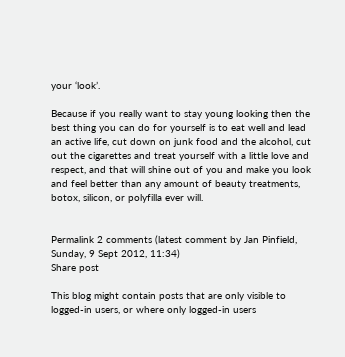your ‘look’.

Because if you really want to stay young looking then the best thing you can do for yourself is to eat well and lead an active life, cut down on junk food and the alcohol, cut out the cigarettes and treat yourself with a little love and respect, and that will shine out of you and make you look and feel better than any amount of beauty treatments, botox, silicon, or polyfilla ever will.


Permalink 2 comments (latest comment by Jan Pinfield, Sunday, 9 Sept 2012, 11:34)
Share post

This blog might contain posts that are only visible to logged-in users, or where only logged-in users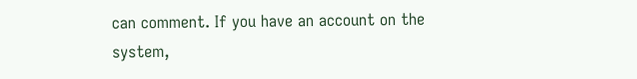can comment. If you have an account on the system,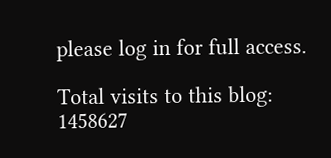please log in for full access.

Total visits to this blog: 1458627